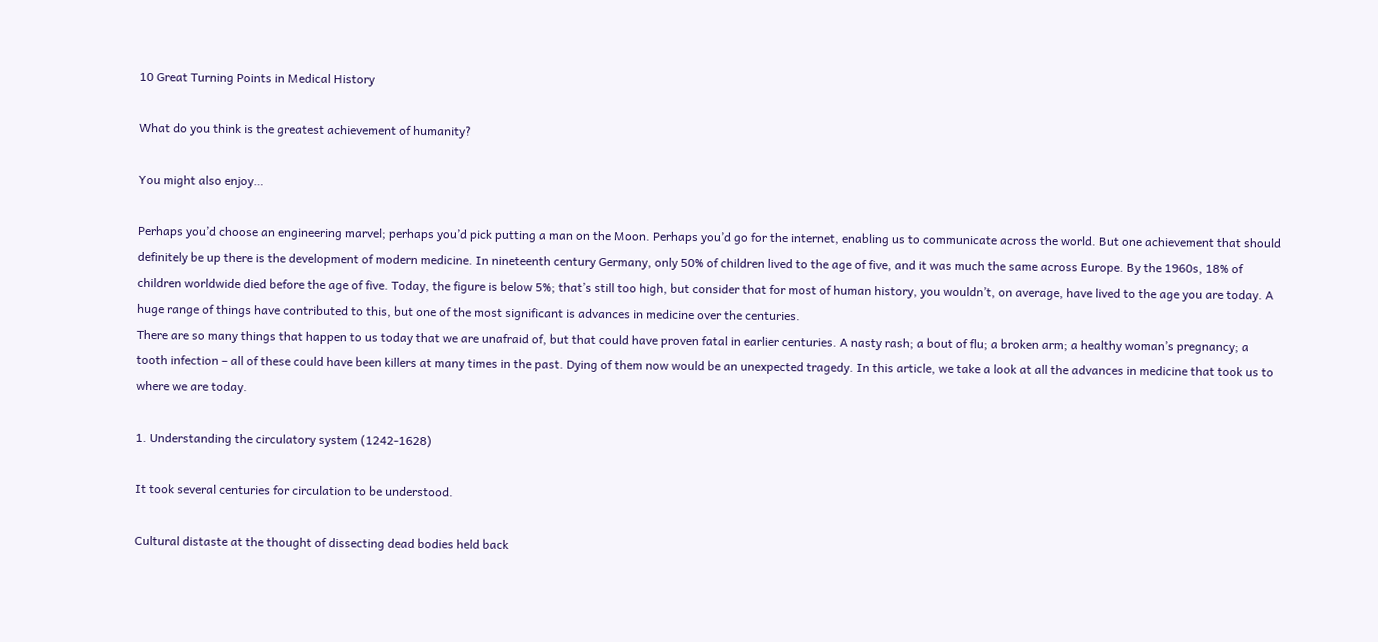10 Great Turning Points in Medical History

What do you think is the greatest achievement of humanity?

You might also enjoy…

Perhaps you’d choose an engineering marvel; perhaps you’d pick putting a man on the Moon. Perhaps you’d go for the internet, enabling us to communicate across the world. But one achievement that should definitely be up there is the development of modern medicine. In nineteenth century Germany, only 50% of children lived to the age of five, and it was much the same across Europe. By the 1960s, 18% of children worldwide died before the age of five. Today, the figure is below 5%; that’s still too high, but consider that for most of human history, you wouldn’t, on average, have lived to the age you are today. A huge range of things have contributed to this, but one of the most significant is advances in medicine over the centuries.
There are so many things that happen to us today that we are unafraid of, but that could have proven fatal in earlier centuries. A nasty rash; a bout of flu; a broken arm; a healthy woman’s pregnancy; a tooth infection – all of these could have been killers at many times in the past. Dying of them now would be an unexpected tragedy. In this article, we take a look at all the advances in medicine that took us to where we are today.

1. Understanding the circulatory system (1242-1628)

It took several centuries for circulation to be understood.

Cultural distaste at the thought of dissecting dead bodies held back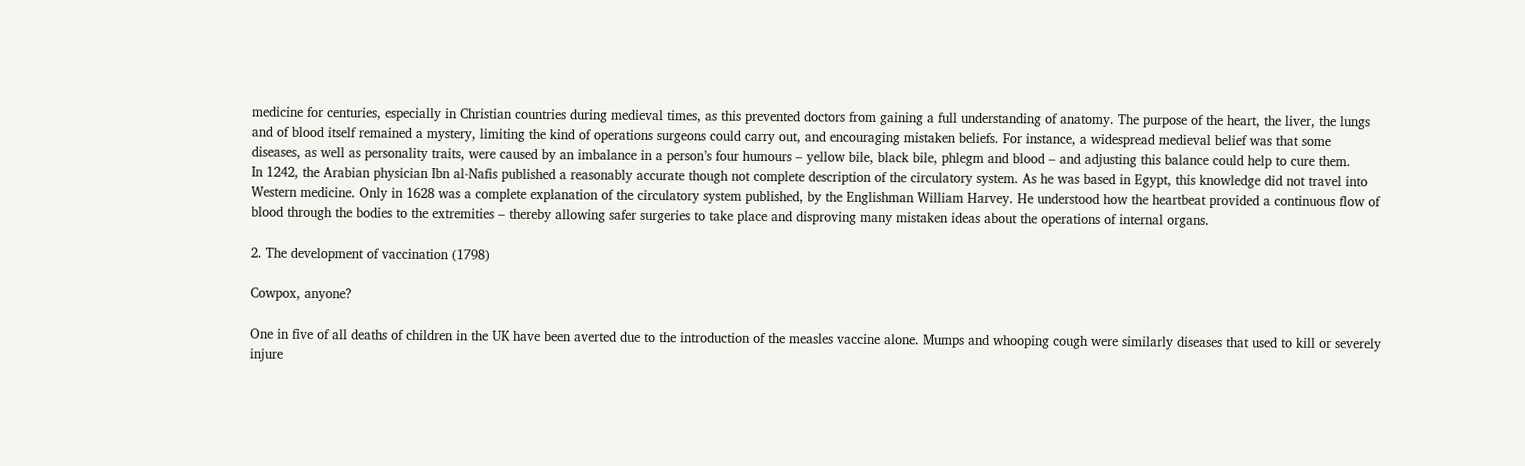medicine for centuries, especially in Christian countries during medieval times, as this prevented doctors from gaining a full understanding of anatomy. The purpose of the heart, the liver, the lungs and of blood itself remained a mystery, limiting the kind of operations surgeons could carry out, and encouraging mistaken beliefs. For instance, a widespread medieval belief was that some diseases, as well as personality traits, were caused by an imbalance in a person’s four humours – yellow bile, black bile, phlegm and blood – and adjusting this balance could help to cure them.
In 1242, the Arabian physician Ibn al-Nafis published a reasonably accurate though not complete description of the circulatory system. As he was based in Egypt, this knowledge did not travel into Western medicine. Only in 1628 was a complete explanation of the circulatory system published, by the Englishman William Harvey. He understood how the heartbeat provided a continuous flow of blood through the bodies to the extremities – thereby allowing safer surgeries to take place and disproving many mistaken ideas about the operations of internal organs.

2. The development of vaccination (1798)

Cowpox, anyone?

One in five of all deaths of children in the UK have been averted due to the introduction of the measles vaccine alone. Mumps and whooping cough were similarly diseases that used to kill or severely injure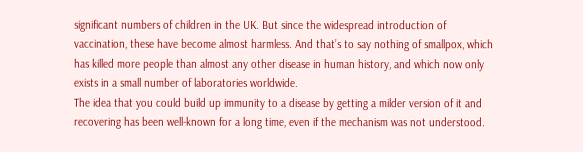significant numbers of children in the UK. But since the widespread introduction of vaccination, these have become almost harmless. And that’s to say nothing of smallpox, which has killed more people than almost any other disease in human history, and which now only exists in a small number of laboratories worldwide.
The idea that you could build up immunity to a disease by getting a milder version of it and recovering has been well-known for a long time, even if the mechanism was not understood.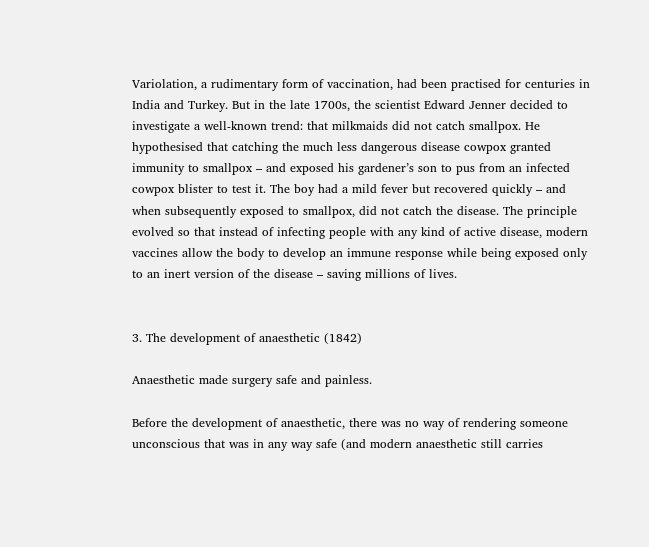Variolation, a rudimentary form of vaccination, had been practised for centuries in India and Turkey. But in the late 1700s, the scientist Edward Jenner decided to investigate a well-known trend: that milkmaids did not catch smallpox. He hypothesised that catching the much less dangerous disease cowpox granted immunity to smallpox – and exposed his gardener’s son to pus from an infected cowpox blister to test it. The boy had a mild fever but recovered quickly – and when subsequently exposed to smallpox, did not catch the disease. The principle evolved so that instead of infecting people with any kind of active disease, modern vaccines allow the body to develop an immune response while being exposed only to an inert version of the disease – saving millions of lives.


3. The development of anaesthetic (1842)

Anaesthetic made surgery safe and painless.

Before the development of anaesthetic, there was no way of rendering someone unconscious that was in any way safe (and modern anaesthetic still carries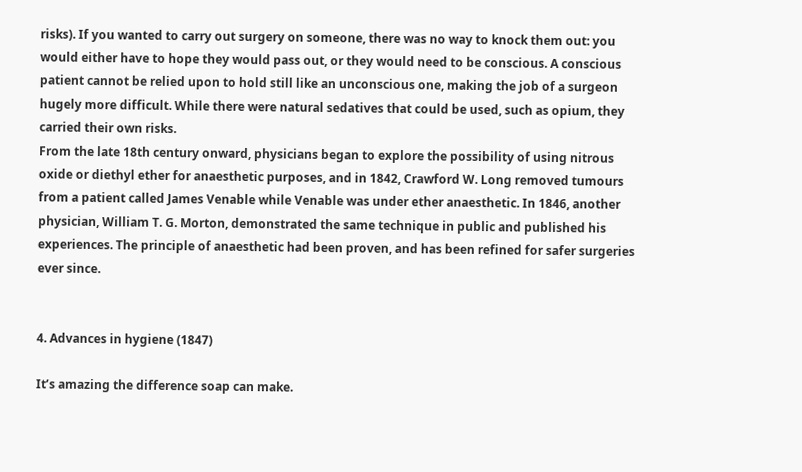risks). If you wanted to carry out surgery on someone, there was no way to knock them out: you would either have to hope they would pass out, or they would need to be conscious. A conscious patient cannot be relied upon to hold still like an unconscious one, making the job of a surgeon hugely more difficult. While there were natural sedatives that could be used, such as opium, they carried their own risks.
From the late 18th century onward, physicians began to explore the possibility of using nitrous oxide or diethyl ether for anaesthetic purposes, and in 1842, Crawford W. Long removed tumours from a patient called James Venable while Venable was under ether anaesthetic. In 1846, another physician, William T. G. Morton, demonstrated the same technique in public and published his experiences. The principle of anaesthetic had been proven, and has been refined for safer surgeries ever since.


4. Advances in hygiene (1847)

It’s amazing the difference soap can make.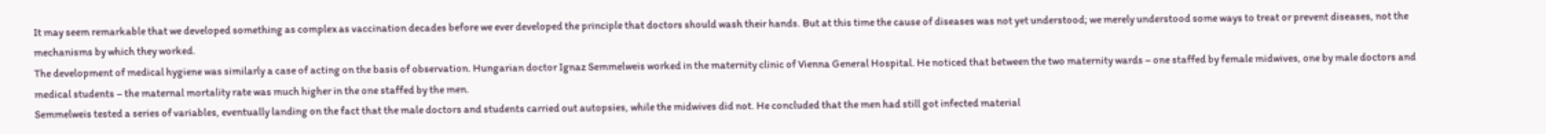It may seem remarkable that we developed something as complex as vaccination decades before we ever developed the principle that doctors should wash their hands. But at this time the cause of diseases was not yet understood; we merely understood some ways to treat or prevent diseases, not the mechanisms by which they worked.
The development of medical hygiene was similarly a case of acting on the basis of observation. Hungarian doctor Ignaz Semmelweis worked in the maternity clinic of Vienna General Hospital. He noticed that between the two maternity wards – one staffed by female midwives, one by male doctors and medical students – the maternal mortality rate was much higher in the one staffed by the men.
Semmelweis tested a series of variables, eventually landing on the fact that the male doctors and students carried out autopsies, while the midwives did not. He concluded that the men had still got infected material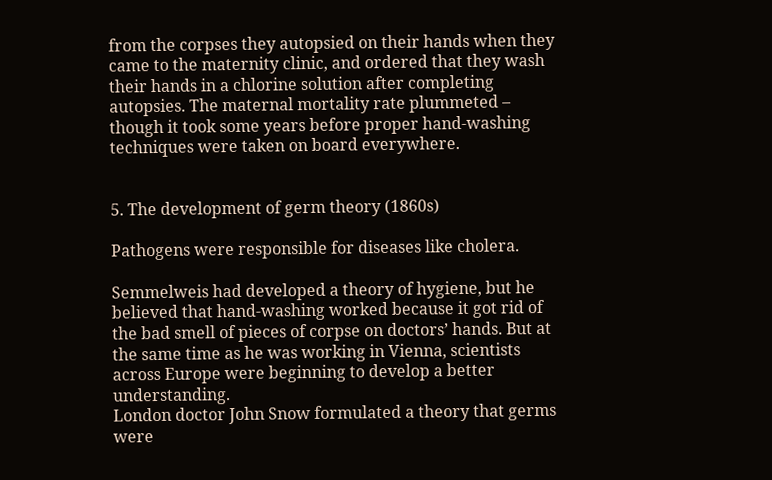from the corpses they autopsied on their hands when they came to the maternity clinic, and ordered that they wash their hands in a chlorine solution after completing autopsies. The maternal mortality rate plummeted – though it took some years before proper hand-washing techniques were taken on board everywhere.


5. The development of germ theory (1860s)

Pathogens were responsible for diseases like cholera.

Semmelweis had developed a theory of hygiene, but he believed that hand-washing worked because it got rid of the bad smell of pieces of corpse on doctors’ hands. But at the same time as he was working in Vienna, scientists across Europe were beginning to develop a better understanding.
London doctor John Snow formulated a theory that germs were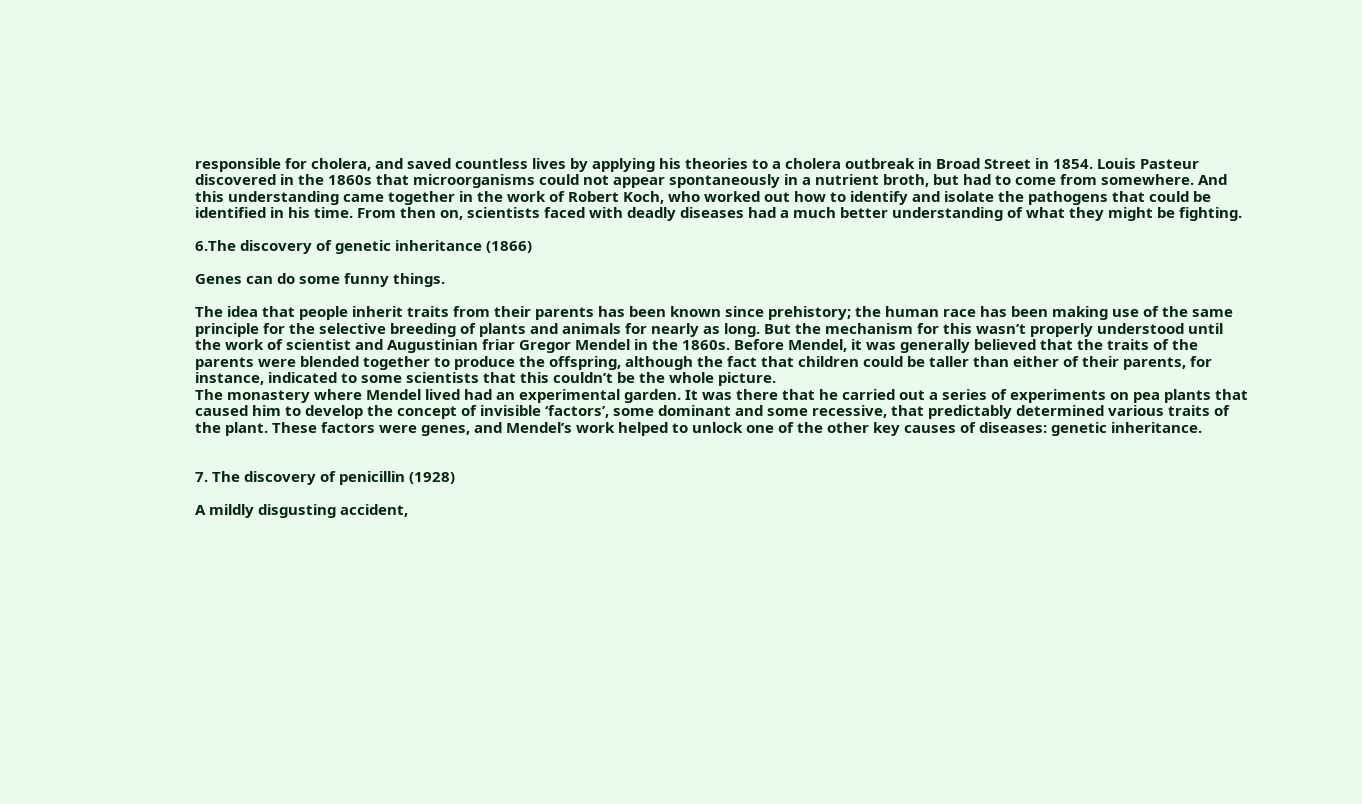responsible for cholera, and saved countless lives by applying his theories to a cholera outbreak in Broad Street in 1854. Louis Pasteur discovered in the 1860s that microorganisms could not appear spontaneously in a nutrient broth, but had to come from somewhere. And this understanding came together in the work of Robert Koch, who worked out how to identify and isolate the pathogens that could be identified in his time. From then on, scientists faced with deadly diseases had a much better understanding of what they might be fighting.

6.The discovery of genetic inheritance (1866)

Genes can do some funny things.

The idea that people inherit traits from their parents has been known since prehistory; the human race has been making use of the same principle for the selective breeding of plants and animals for nearly as long. But the mechanism for this wasn’t properly understood until the work of scientist and Augustinian friar Gregor Mendel in the 1860s. Before Mendel, it was generally believed that the traits of the parents were blended together to produce the offspring, although the fact that children could be taller than either of their parents, for instance, indicated to some scientists that this couldn’t be the whole picture.
The monastery where Mendel lived had an experimental garden. It was there that he carried out a series of experiments on pea plants that caused him to develop the concept of invisible ‘factors’, some dominant and some recessive, that predictably determined various traits of the plant. These factors were genes, and Mendel’s work helped to unlock one of the other key causes of diseases: genetic inheritance.


7. The discovery of penicillin (1928)

A mildly disgusting accident,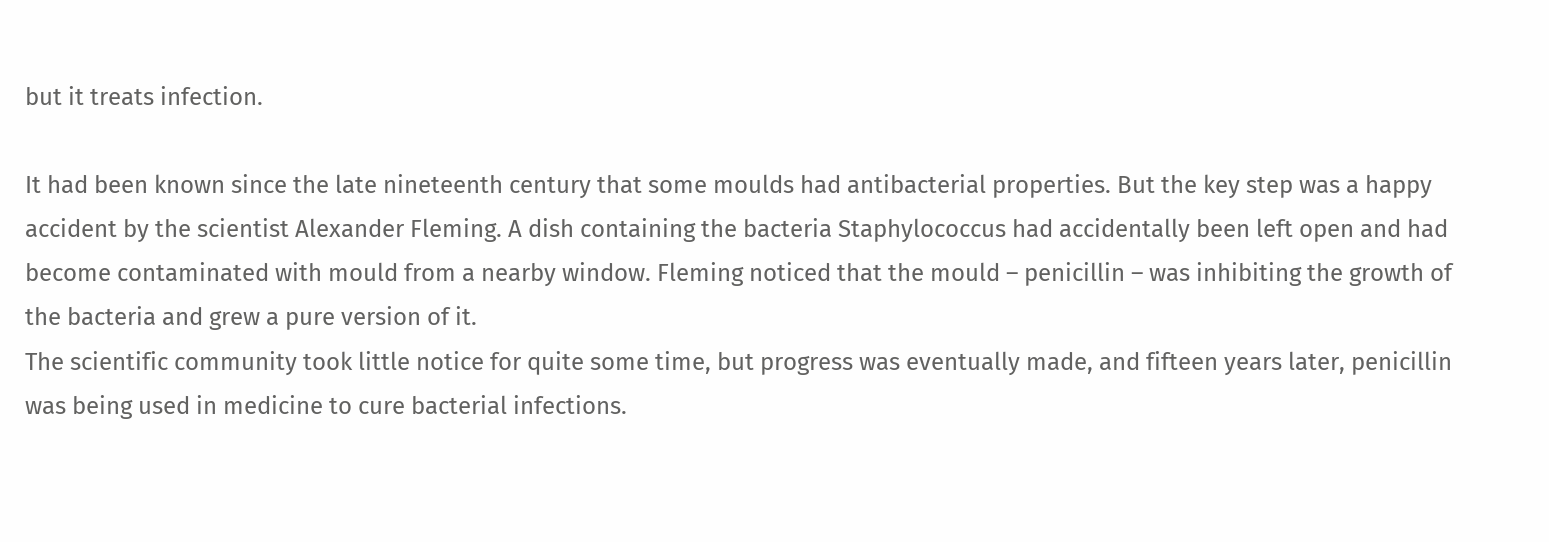but it treats infection.

It had been known since the late nineteenth century that some moulds had antibacterial properties. But the key step was a happy accident by the scientist Alexander Fleming. A dish containing the bacteria Staphylococcus had accidentally been left open and had become contaminated with mould from a nearby window. Fleming noticed that the mould – penicillin – was inhibiting the growth of the bacteria and grew a pure version of it.
The scientific community took little notice for quite some time, but progress was eventually made, and fifteen years later, penicillin was being used in medicine to cure bacterial infections.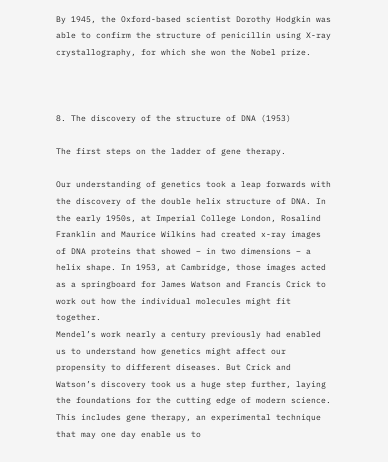By 1945, the Oxford-based scientist Dorothy Hodgkin was able to confirm the structure of penicillin using X-ray crystallography, for which she won the Nobel prize.



8. The discovery of the structure of DNA (1953)

The first steps on the ladder of gene therapy.

Our understanding of genetics took a leap forwards with the discovery of the double helix structure of DNA. In the early 1950s, at Imperial College London, Rosalind Franklin and Maurice Wilkins had created x-ray images of DNA proteins that showed – in two dimensions – a helix shape. In 1953, at Cambridge, those images acted as a springboard for James Watson and Francis Crick to work out how the individual molecules might fit together.
Mendel’s work nearly a century previously had enabled us to understand how genetics might affect our propensity to different diseases. But Crick and Watson’s discovery took us a huge step further, laying the foundations for the cutting edge of modern science. This includes gene therapy, an experimental technique that may one day enable us to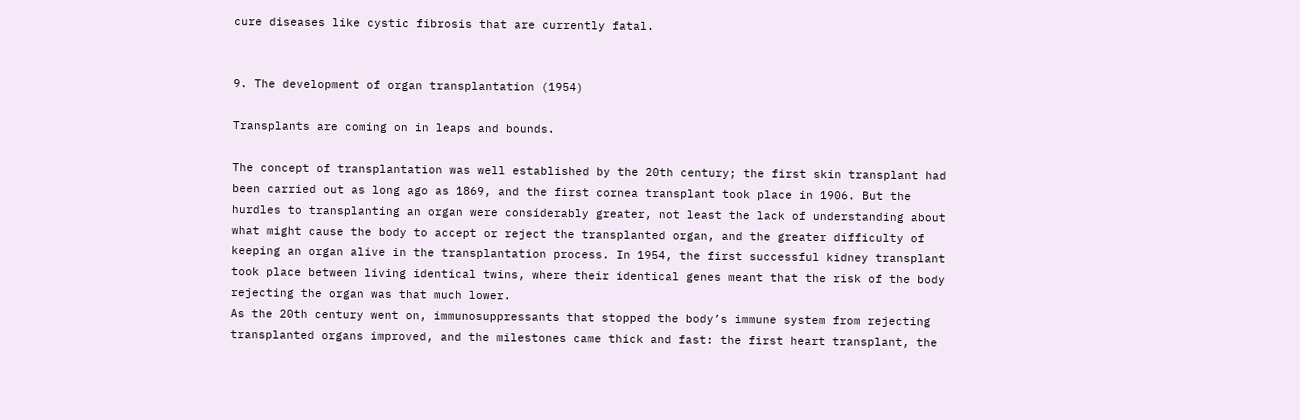cure diseases like cystic fibrosis that are currently fatal.


9. The development of organ transplantation (1954)

Transplants are coming on in leaps and bounds.

The concept of transplantation was well established by the 20th century; the first skin transplant had been carried out as long ago as 1869, and the first cornea transplant took place in 1906. But the hurdles to transplanting an organ were considerably greater, not least the lack of understanding about what might cause the body to accept or reject the transplanted organ, and the greater difficulty of keeping an organ alive in the transplantation process. In 1954, the first successful kidney transplant took place between living identical twins, where their identical genes meant that the risk of the body rejecting the organ was that much lower.
As the 20th century went on, immunosuppressants that stopped the body’s immune system from rejecting transplanted organs improved, and the milestones came thick and fast: the first heart transplant, the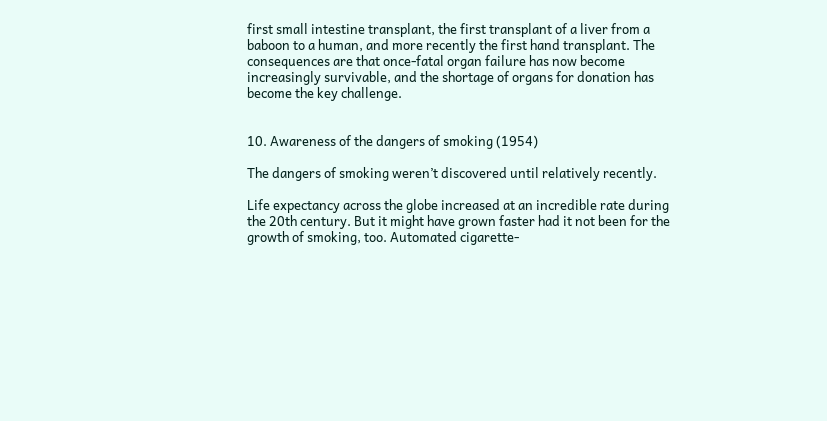first small intestine transplant, the first transplant of a liver from a baboon to a human, and more recently the first hand transplant. The consequences are that once-fatal organ failure has now become increasingly survivable, and the shortage of organs for donation has become the key challenge.


10. Awareness of the dangers of smoking (1954)

The dangers of smoking weren’t discovered until relatively recently.

Life expectancy across the globe increased at an incredible rate during the 20th century. But it might have grown faster had it not been for the growth of smoking, too. Automated cigarette-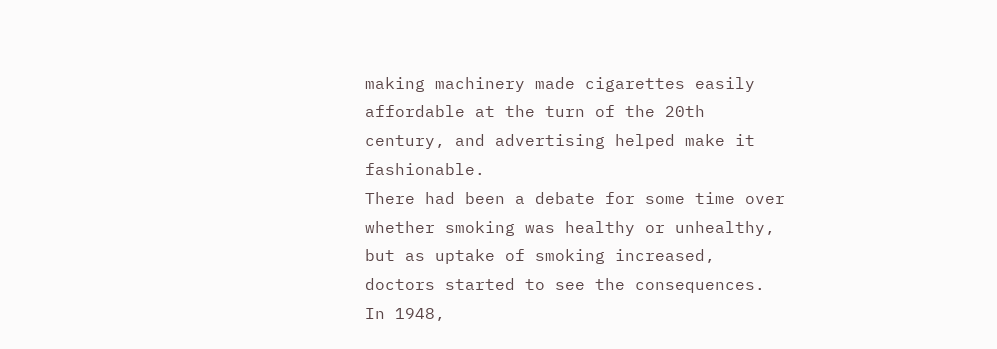making machinery made cigarettes easily affordable at the turn of the 20th century, and advertising helped make it fashionable.
There had been a debate for some time over whether smoking was healthy or unhealthy, but as uptake of smoking increased, doctors started to see the consequences. In 1948,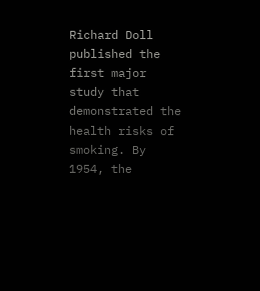Richard Doll published the first major study that demonstrated the health risks of smoking. By 1954, the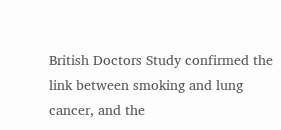British Doctors Study confirmed the link between smoking and lung cancer, and the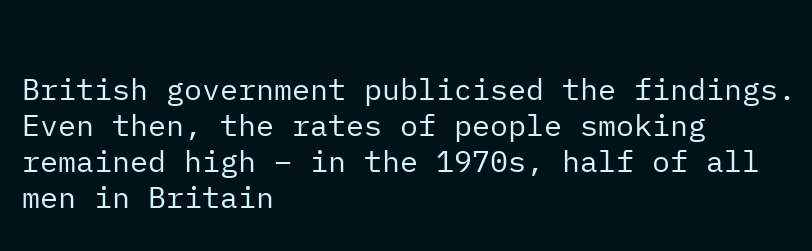British government publicised the findings. Even then, the rates of people smoking remained high – in the 1970s, half of all men in Britain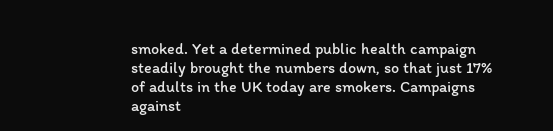smoked. Yet a determined public health campaign steadily brought the numbers down, so that just 17% of adults in the UK today are smokers. Campaigns against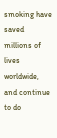smoking have saved millions of lives worldwide, and continue to do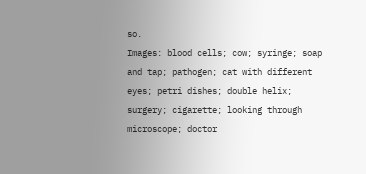so.
Images: blood cells; cow; syringe; soap and tap; pathogen; cat with different eyes; petri dishes; double helix; surgery; cigarette; looking through microscope; doctor